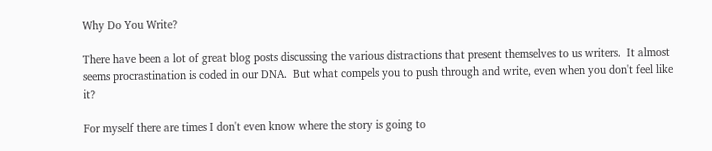Why Do You Write?

There have been a lot of great blog posts discussing the various distractions that present themselves to us writers.  It almost seems procrastination is coded in our DNA.  But what compels you to push through and write, even when you don't feel like it?

For myself there are times I don't even know where the story is going to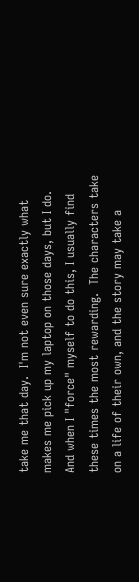take me that day.  I'm not even sure exactly what makes me pick up my laptop on those days, but I do.  And when I "force" myself to do this, I usually find these times the most rewarding.  The characters take on a life of their own, and the story may take a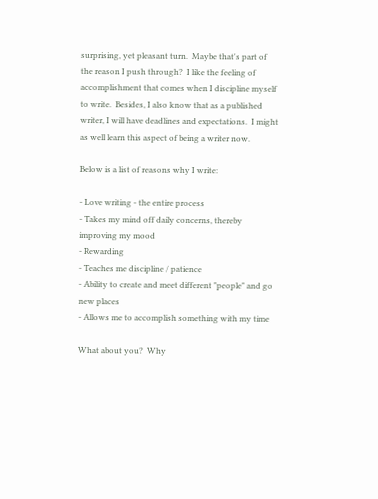surprising, yet pleasant turn.  Maybe that's part of the reason I push through?  I like the feeling of accomplishment that comes when I discipline myself to write.  Besides, I also know that as a published writer, I will have deadlines and expectations.  I might as well learn this aspect of being a writer now.

Below is a list of reasons why I write:

- Love writing - the entire process
- Takes my mind off daily concerns, thereby improving my mood
- Rewarding
- Teaches me discipline / patience
- Ability to create and meet different "people" and go new places
- Allows me to accomplish something with my time

What about you?  Why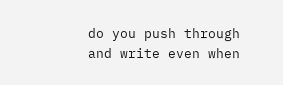do you push through and write even when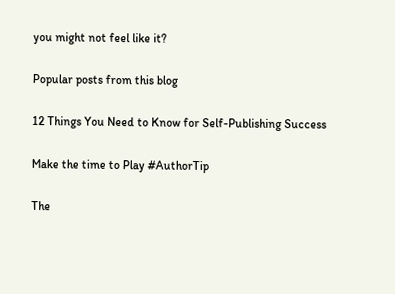you might not feel like it?

Popular posts from this blog

12 Things You Need to Know for Self-Publishing Success

Make the time to Play #AuthorTip

The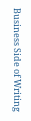Business Side of Writing